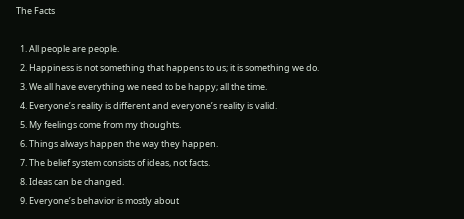The Facts

  1. All people are people.
  2. Happiness is not something that happens to us; it is something we do.
  3. We all have everything we need to be happy; all the time.
  4. Everyone’s reality is different and everyone’s reality is valid.
  5. My feelings come from my thoughts.
  6. Things always happen the way they happen.
  7. The belief system consists of ideas, not facts.
  8. Ideas can be changed.
  9. Everyone’s behavior is mostly about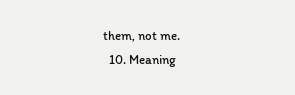them, not me.
  10. Meaning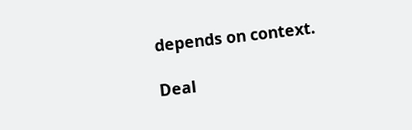depends on context.

Deal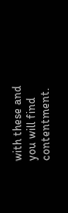with these and you will find contentment.